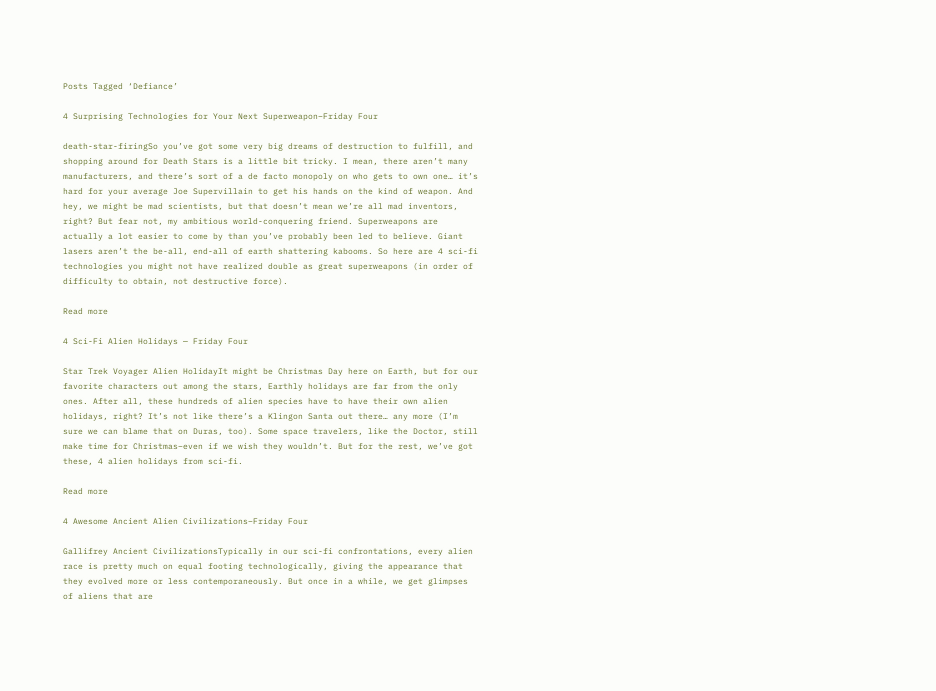Posts Tagged ‘Defiance’

4 Surprising Technologies for Your Next Superweapon–Friday Four

death-star-firingSo you’ve got some very big dreams of destruction to fulfill, and shopping around for Death Stars is a little bit tricky. I mean, there aren’t many manufacturers, and there’s sort of a de facto monopoly on who gets to own one… it’s hard for your average Joe Supervillain to get his hands on the kind of weapon. And hey, we might be mad scientists, but that doesn’t mean we’re all mad inventors, right? But fear not, my ambitious world-conquering friend. Superweapons are actually a lot easier to come by than you’ve probably been led to believe. Giant lasers aren’t the be-all, end-all of earth shattering kabooms. So here are 4 sci-fi technologies you might not have realized double as great superweapons (in order of difficulty to obtain, not destructive force).

Read more

4 Sci-Fi Alien Holidays — Friday Four

Star Trek Voyager Alien HolidayIt might be Christmas Day here on Earth, but for our favorite characters out among the stars, Earthly holidays are far from the only ones. After all, these hundreds of alien species have to have their own alien holidays, right? It’s not like there’s a Klingon Santa out there… any more (I’m sure we can blame that on Duras, too). Some space travelers, like the Doctor, still make time for Christmas–even if we wish they wouldn’t. But for the rest, we’ve got these, 4 alien holidays from sci-fi.

Read more

4 Awesome Ancient Alien Civilizations–Friday Four

Gallifrey Ancient CivilizationsTypically in our sci-fi confrontations, every alien race is pretty much on equal footing technologically, giving the appearance that they evolved more or less contemporaneously. But once in a while, we get glimpses of aliens that are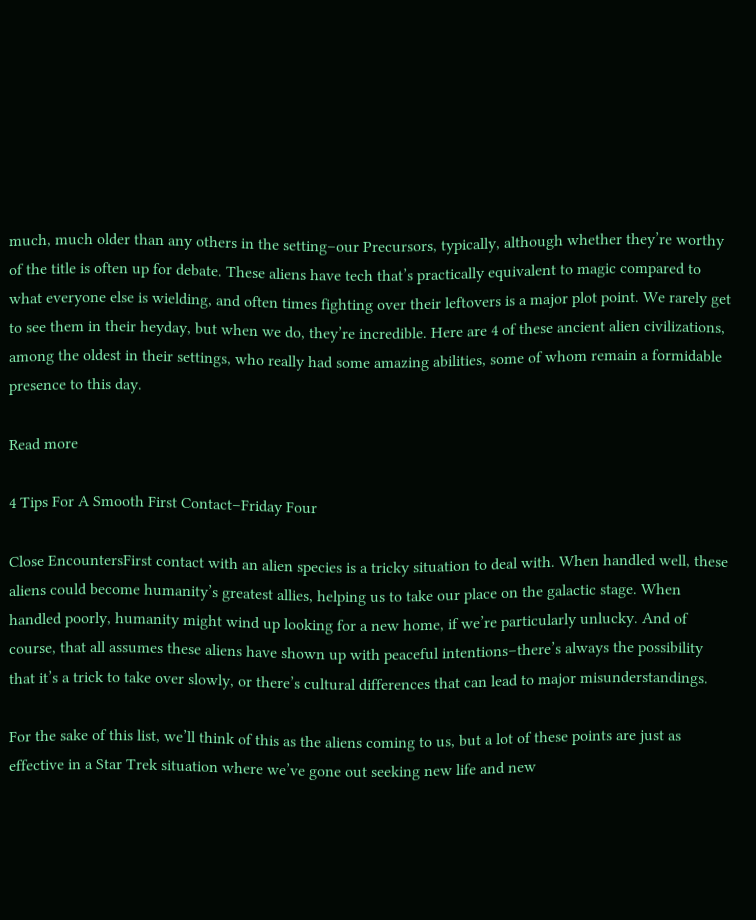much, much older than any others in the setting–our Precursors, typically, although whether they’re worthy of the title is often up for debate. These aliens have tech that’s practically equivalent to magic compared to what everyone else is wielding, and often times fighting over their leftovers is a major plot point. We rarely get to see them in their heyday, but when we do, they’re incredible. Here are 4 of these ancient alien civilizations, among the oldest in their settings, who really had some amazing abilities, some of whom remain a formidable presence to this day.

Read more

4 Tips For A Smooth First Contact–Friday Four

Close EncountersFirst contact with an alien species is a tricky situation to deal with. When handled well, these aliens could become humanity’s greatest allies, helping us to take our place on the galactic stage. When handled poorly, humanity might wind up looking for a new home, if we’re particularly unlucky. And of course, that all assumes these aliens have shown up with peaceful intentions–there’s always the possibility that it’s a trick to take over slowly, or there’s cultural differences that can lead to major misunderstandings.

For the sake of this list, we’ll think of this as the aliens coming to us, but a lot of these points are just as effective in a Star Trek situation where we’ve gone out seeking new life and new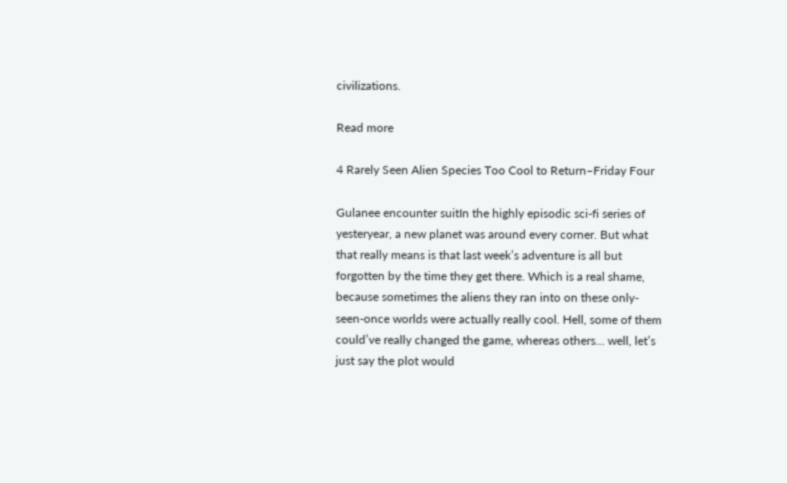civilizations.

Read more

4 Rarely Seen Alien Species Too Cool to Return–Friday Four

Gulanee encounter suitIn the highly episodic sci-fi series of yesteryear, a new planet was around every corner. But what that really means is that last week’s adventure is all but forgotten by the time they get there. Which is a real shame, because sometimes the aliens they ran into on these only-seen-once worlds were actually really cool. Hell, some of them could’ve really changed the game, whereas others… well, let’s just say the plot would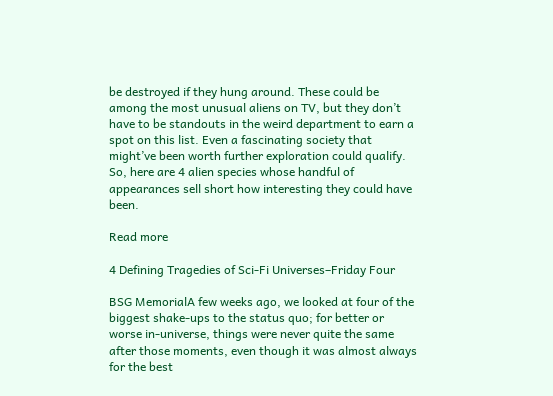be destroyed if they hung around. These could be among the most unusual aliens on TV, but they don’t have to be standouts in the weird department to earn a spot on this list. Even a fascinating society that might’ve been worth further exploration could qualify. So, here are 4 alien species whose handful of appearances sell short how interesting they could have been.

Read more

4 Defining Tragedies of Sci-Fi Universes–Friday Four

BSG MemorialA few weeks ago, we looked at four of the biggest shake-ups to the status quo; for better or worse in-universe, things were never quite the same after those moments, even though it was almost always for the best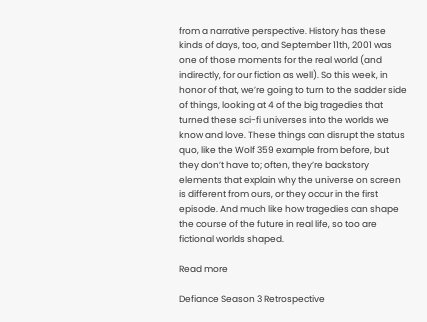from a narrative perspective. History has these kinds of days, too, and September 11th, 2001 was one of those moments for the real world (and indirectly, for our fiction as well). So this week, in honor of that, we’re going to turn to the sadder side of things, looking at 4 of the big tragedies that turned these sci-fi universes into the worlds we know and love. These things can disrupt the status quo, like the Wolf 359 example from before, but they don’t have to; often, they’re backstory elements that explain why the universe on screen is different from ours, or they occur in the first episode. And much like how tragedies can shape the course of the future in real life, so too are fictional worlds shaped.

Read more

Defiance Season 3 Retrospective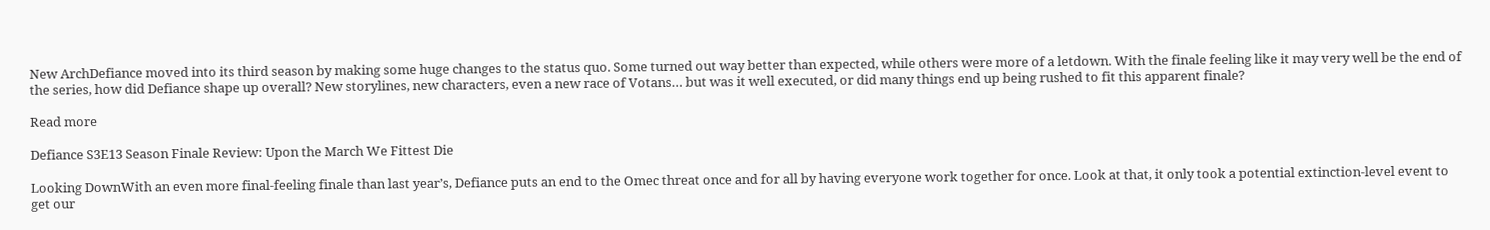New ArchDefiance moved into its third season by making some huge changes to the status quo. Some turned out way better than expected, while others were more of a letdown. With the finale feeling like it may very well be the end of the series, how did Defiance shape up overall? New storylines, new characters, even a new race of Votans… but was it well executed, or did many things end up being rushed to fit this apparent finale?

Read more

Defiance S3E13 Season Finale Review: Upon the March We Fittest Die

Looking DownWith an even more final-feeling finale than last year’s, Defiance puts an end to the Omec threat once and for all by having everyone work together for once. Look at that, it only took a potential extinction-level event to get our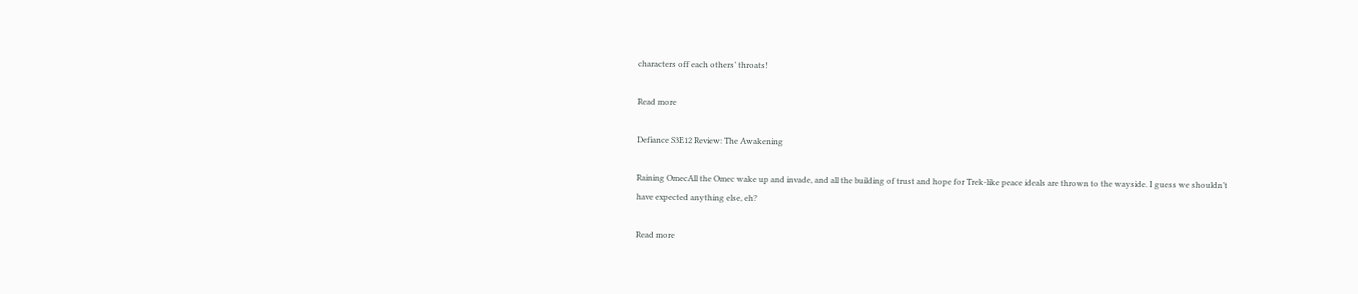characters off each others’ throats!

Read more

Defiance S3E12 Review: The Awakening

Raining OmecAll the Omec wake up and invade, and all the building of trust and hope for Trek-like peace ideals are thrown to the wayside. I guess we shouldn’t have expected anything else, eh?

Read more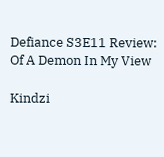Defiance S3E11 Review: Of A Demon In My View

Kindzi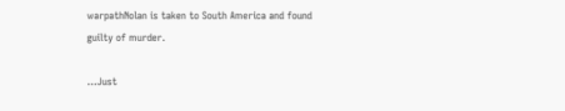warpathNolan is taken to South America and found guilty of murder.

…Just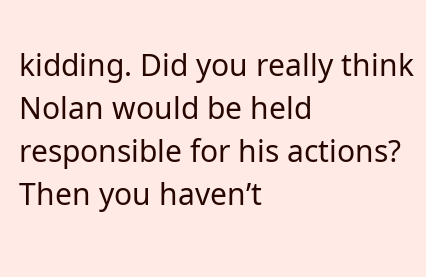kidding. Did you really think Nolan would be held responsible for his actions? Then you haven’t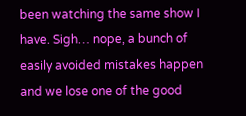been watching the same show I have. Sigh… nope, a bunch of easily avoided mistakes happen and we lose one of the good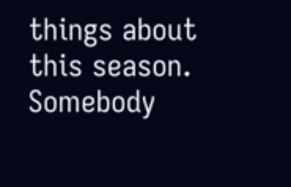things about this season. Somebody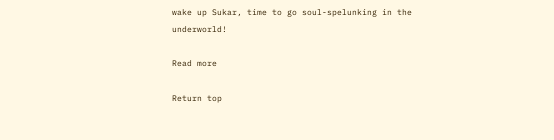wake up Sukar, time to go soul-spelunking in the underworld!

Read more

Return top